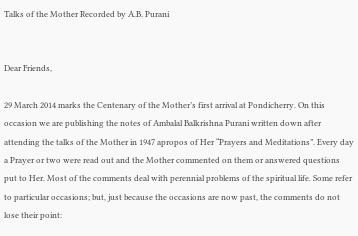Talks of the Mother Recorded by A.B. Purani


Dear Friends,

29 March 2014 marks the Centenary of the Mother’s first arrival at Pondicherry. On this occasion we are publishing the notes of Ambalal Balkrishna Purani written down after attending the talks of the Mother in 1947 apropos of Her “Prayers and Meditations”. Every day a Prayer or two were read out and the Mother commented on them or answered questions put to Her. Most of the comments deal with perennial problems of the spiritual life. Some refer to particular occasions; but, just because the occasions are now past, the comments do not lose their point: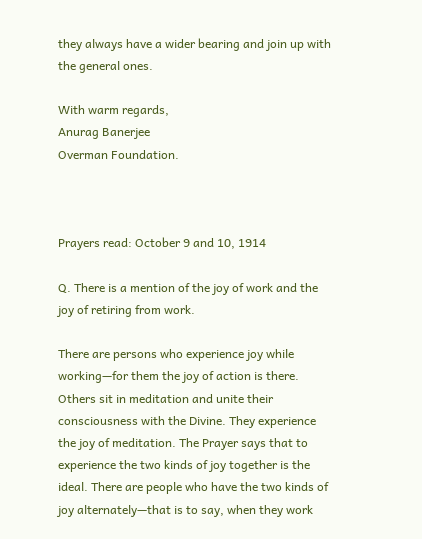they always have a wider bearing and join up with the general ones.

With warm regards,
Anurag Banerjee
Overman Foundation.



Prayers read: October 9 and 10, 1914

Q. There is a mention of the joy of work and the joy of retiring from work.

There are persons who experience joy while working—for them the joy of action is there. Others sit in meditation and unite their consciousness with the Divine. They experience the joy of meditation. The Prayer says that to experience the two kinds of joy together is the ideal. There are people who have the two kinds of joy alternately—that is to say, when they work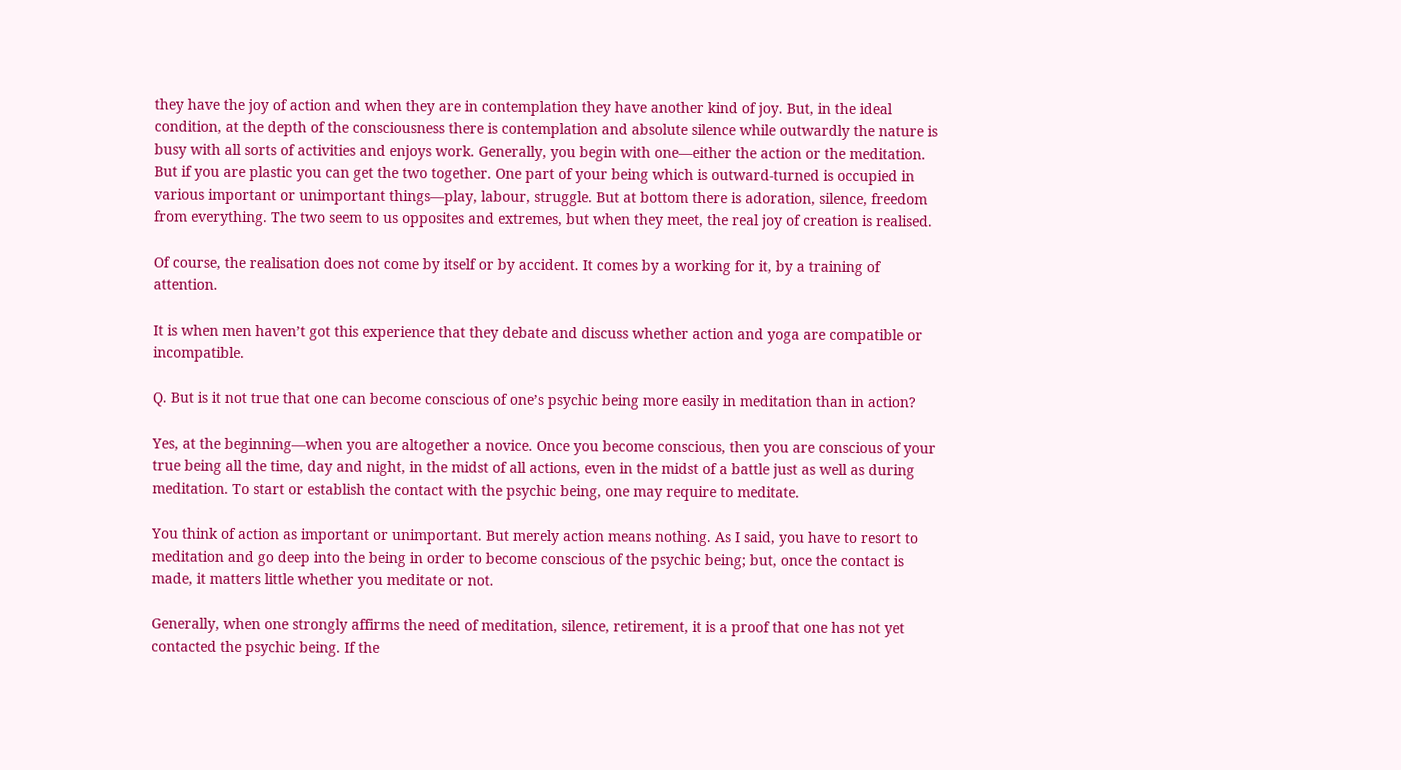they have the joy of action and when they are in contemplation they have another kind of joy. But, in the ideal condition, at the depth of the consciousness there is contemplation and absolute silence while outwardly the nature is busy with all sorts of activities and enjoys work. Generally, you begin with one—either the action or the meditation. But if you are plastic you can get the two together. One part of your being which is outward-turned is occupied in various important or unimportant things—play, labour, struggle. But at bottom there is adoration, silence, freedom from everything. The two seem to us opposites and extremes, but when they meet, the real joy of creation is realised.

Of course, the realisation does not come by itself or by accident. It comes by a working for it, by a training of attention.

It is when men haven’t got this experience that they debate and discuss whether action and yoga are compatible or incompatible.

Q. But is it not true that one can become conscious of one’s psychic being more easily in meditation than in action?

Yes, at the beginning—when you are altogether a novice. Once you become conscious, then you are conscious of your true being all the time, day and night, in the midst of all actions, even in the midst of a battle just as well as during meditation. To start or establish the contact with the psychic being, one may require to meditate.

You think of action as important or unimportant. But merely action means nothing. As I said, you have to resort to meditation and go deep into the being in order to become conscious of the psychic being; but, once the contact is made, it matters little whether you meditate or not.

Generally, when one strongly affirms the need of meditation, silence, retirement, it is a proof that one has not yet contacted the psychic being. If the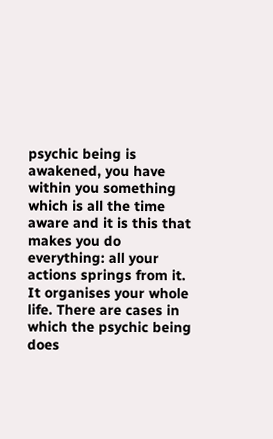psychic being is awakened, you have within you something which is all the time aware and it is this that makes you do everything: all your actions springs from it. It organises your whole life. There are cases in which the psychic being does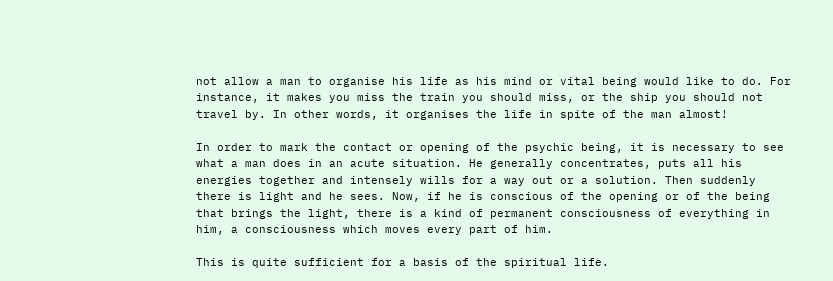not allow a man to organise his life as his mind or vital being would like to do. For instance, it makes you miss the train you should miss, or the ship you should not travel by. In other words, it organises the life in spite of the man almost!

In order to mark the contact or opening of the psychic being, it is necessary to see what a man does in an acute situation. He generally concentrates, puts all his energies together and intensely wills for a way out or a solution. Then suddenly there is light and he sees. Now, if he is conscious of the opening or of the being that brings the light, there is a kind of permanent consciousness of everything in him, a consciousness which moves every part of him.

This is quite sufficient for a basis of the spiritual life.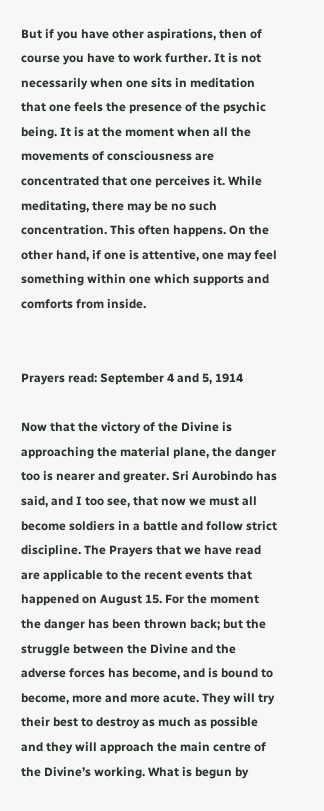But if you have other aspirations, then of course you have to work further. It is not necessarily when one sits in meditation that one feels the presence of the psychic being. It is at the moment when all the movements of consciousness are concentrated that one perceives it. While meditating, there may be no such concentration. This often happens. On the other hand, if one is attentive, one may feel something within one which supports and comforts from inside.


Prayers read: September 4 and 5, 1914

Now that the victory of the Divine is approaching the material plane, the danger too is nearer and greater. Sri Aurobindo has said, and I too see, that now we must all become soldiers in a battle and follow strict discipline. The Prayers that we have read are applicable to the recent events that happened on August 15. For the moment the danger has been thrown back; but the struggle between the Divine and the adverse forces has become, and is bound to become, more and more acute. They will try their best to destroy as much as possible and they will approach the main centre of the Divine’s working. What is begun by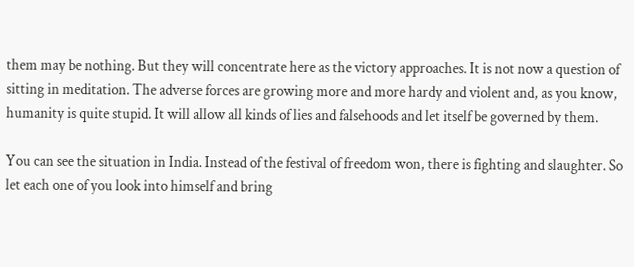them may be nothing. But they will concentrate here as the victory approaches. It is not now a question of sitting in meditation. The adverse forces are growing more and more hardy and violent and, as you know, humanity is quite stupid. It will allow all kinds of lies and falsehoods and let itself be governed by them.

You can see the situation in India. Instead of the festival of freedom won, there is fighting and slaughter. So let each one of you look into himself and bring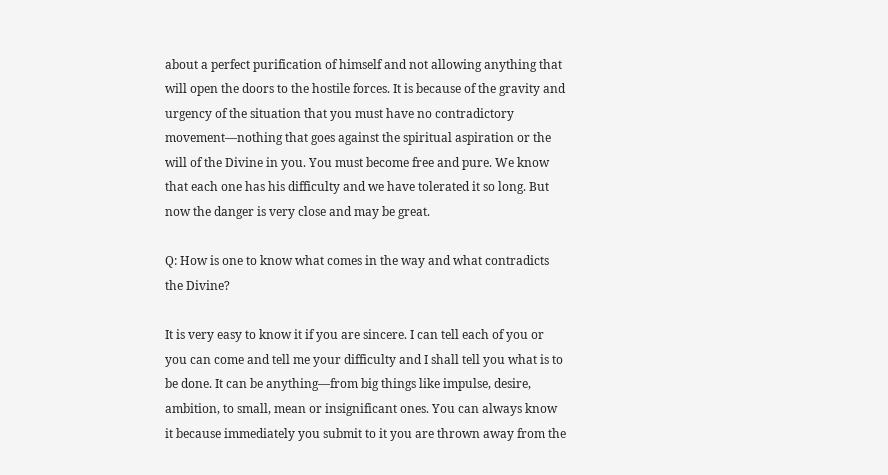about a perfect purification of himself and not allowing anything that will open the doors to the hostile forces. It is because of the gravity and urgency of the situation that you must have no contradictory movement—nothing that goes against the spiritual aspiration or the will of the Divine in you. You must become free and pure. We know that each one has his difficulty and we have tolerated it so long. But now the danger is very close and may be great.

Q: How is one to know what comes in the way and what contradicts the Divine?

It is very easy to know it if you are sincere. I can tell each of you or you can come and tell me your difficulty and I shall tell you what is to be done. It can be anything—from big things like impulse, desire, ambition, to small, mean or insignificant ones. You can always know it because immediately you submit to it you are thrown away from the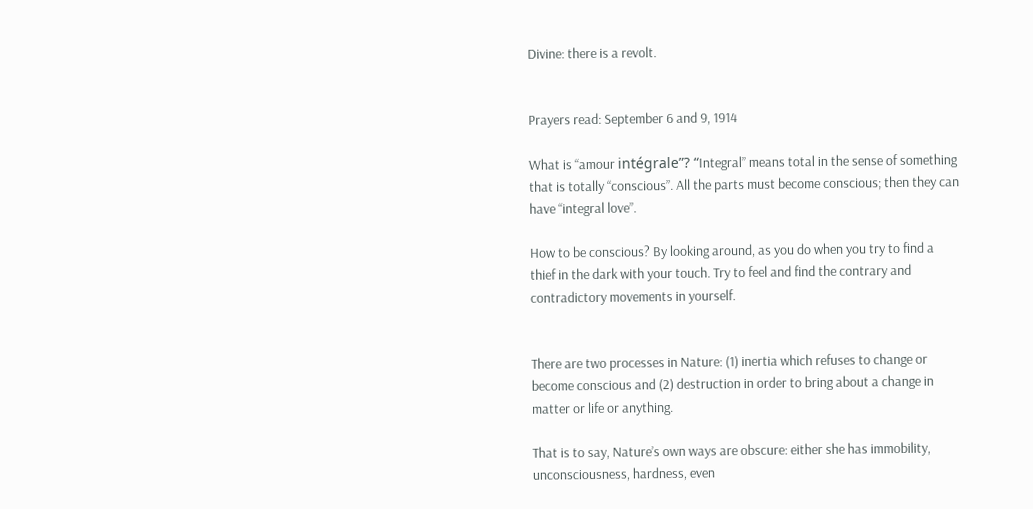Divine: there is a revolt.


Prayers read: September 6 and 9, 1914

What is “amour intégrale”? “Integral” means total in the sense of something that is totally “conscious”. All the parts must become conscious; then they can have “integral love”.

How to be conscious? By looking around, as you do when you try to find a thief in the dark with your touch. Try to feel and find the contrary and contradictory movements in yourself.


There are two processes in Nature: (1) inertia which refuses to change or become conscious and (2) destruction in order to bring about a change in matter or life or anything.

That is to say, Nature’s own ways are obscure: either she has immobility, unconsciousness, hardness, even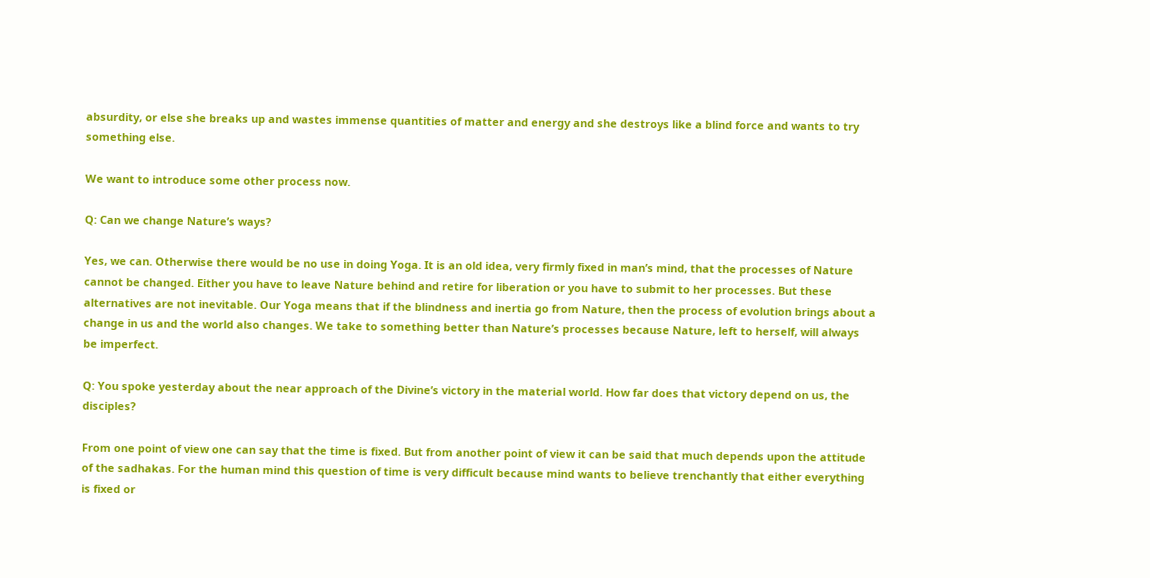absurdity, or else she breaks up and wastes immense quantities of matter and energy and she destroys like a blind force and wants to try something else.

We want to introduce some other process now.

Q: Can we change Nature’s ways?

Yes, we can. Otherwise there would be no use in doing Yoga. It is an old idea, very firmly fixed in man’s mind, that the processes of Nature cannot be changed. Either you have to leave Nature behind and retire for liberation or you have to submit to her processes. But these alternatives are not inevitable. Our Yoga means that if the blindness and inertia go from Nature, then the process of evolution brings about a change in us and the world also changes. We take to something better than Nature’s processes because Nature, left to herself, will always be imperfect.

Q: You spoke yesterday about the near approach of the Divine’s victory in the material world. How far does that victory depend on us, the disciples?

From one point of view one can say that the time is fixed. But from another point of view it can be said that much depends upon the attitude of the sadhakas. For the human mind this question of time is very difficult because mind wants to believe trenchantly that either everything is fixed or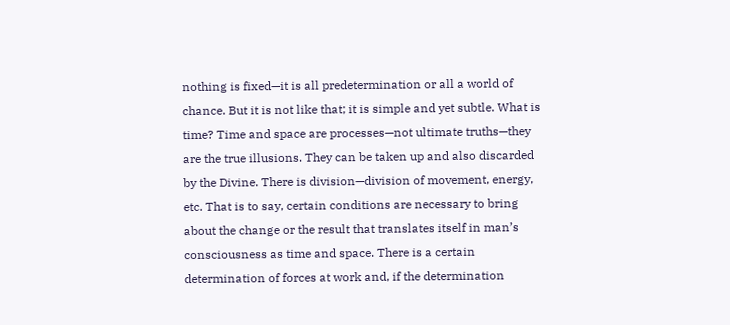nothing is fixed—it is all predetermination or all a world of chance. But it is not like that; it is simple and yet subtle. What is time? Time and space are processes—not ultimate truths—they are the true illusions. They can be taken up and also discarded by the Divine. There is division—division of movement, energy, etc. That is to say, certain conditions are necessary to bring about the change or the result that translates itself in man’s consciousness as time and space. There is a certain determination of forces at work and, if the determination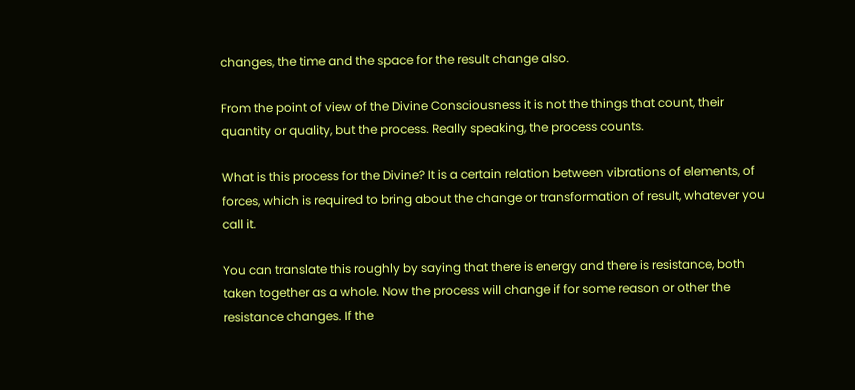changes, the time and the space for the result change also.

From the point of view of the Divine Consciousness it is not the things that count, their quantity or quality, but the process. Really speaking, the process counts.

What is this process for the Divine? It is a certain relation between vibrations of elements, of forces, which is required to bring about the change or transformation of result, whatever you call it.

You can translate this roughly by saying that there is energy and there is resistance, both taken together as a whole. Now the process will change if for some reason or other the resistance changes. If the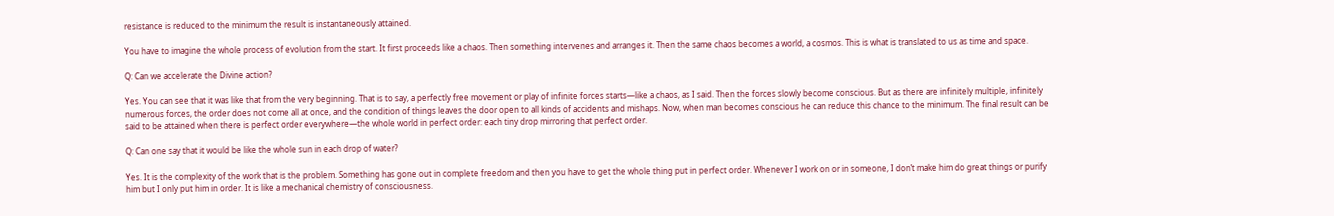resistance is reduced to the minimum the result is instantaneously attained.

You have to imagine the whole process of evolution from the start. It first proceeds like a chaos. Then something intervenes and arranges it. Then the same chaos becomes a world, a cosmos. This is what is translated to us as time and space.

Q: Can we accelerate the Divine action?

Yes. You can see that it was like that from the very beginning. That is to say, a perfectly free movement or play of infinite forces starts—like a chaos, as I said. Then the forces slowly become conscious. But as there are infinitely multiple, infinitely numerous forces, the order does not come all at once, and the condition of things leaves the door open to all kinds of accidents and mishaps. Now, when man becomes conscious he can reduce this chance to the minimum. The final result can be said to be attained when there is perfect order everywhere—the whole world in perfect order: each tiny drop mirroring that perfect order.

Q: Can one say that it would be like the whole sun in each drop of water?

Yes. It is the complexity of the work that is the problem. Something has gone out in complete freedom and then you have to get the whole thing put in perfect order. Whenever I work on or in someone, I don’t make him do great things or purify him but I only put him in order. It is like a mechanical chemistry of consciousness.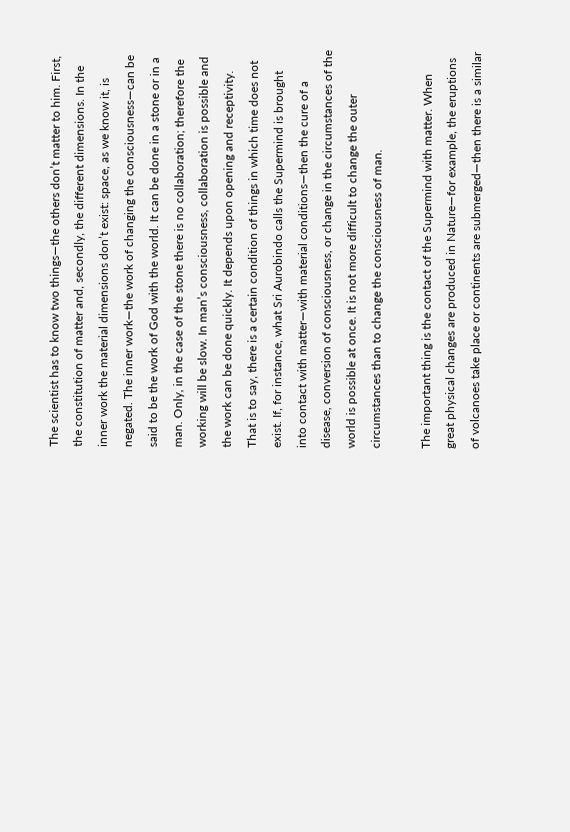The scientist has to know two things—the others don’t matter to him. First, the constitution of matter and, secondly, the different dimensions. In the inner work the material dimensions don’t exist: space, as we know it, is negated. The inner work—the work of changing the consciousness—can be said to be the work of God with the world. It can be done in a stone or in a man. Only, in the case of the stone there is no collaboration; therefore the working will be slow. In man’s consciousness, collaboration is possible and the work can be done quickly. It depends upon opening and receptivity. That is to say, there is a certain condition of things in which time does not exist. If, for instance, what Sri Aurobindo calls the Supermind is brought into contact with matter—with material conditions—then the cure of a disease, conversion of consciousness, or change in the circumstances of the world is possible at once. It is not more difficult to change the outer circumstances than to change the consciousness of man.

The important thing is the contact of the Supermind with matter. When great physical changes are produced in Nature—for example, the eruptions of volcanoes take place or continents are submerged—then there is a similar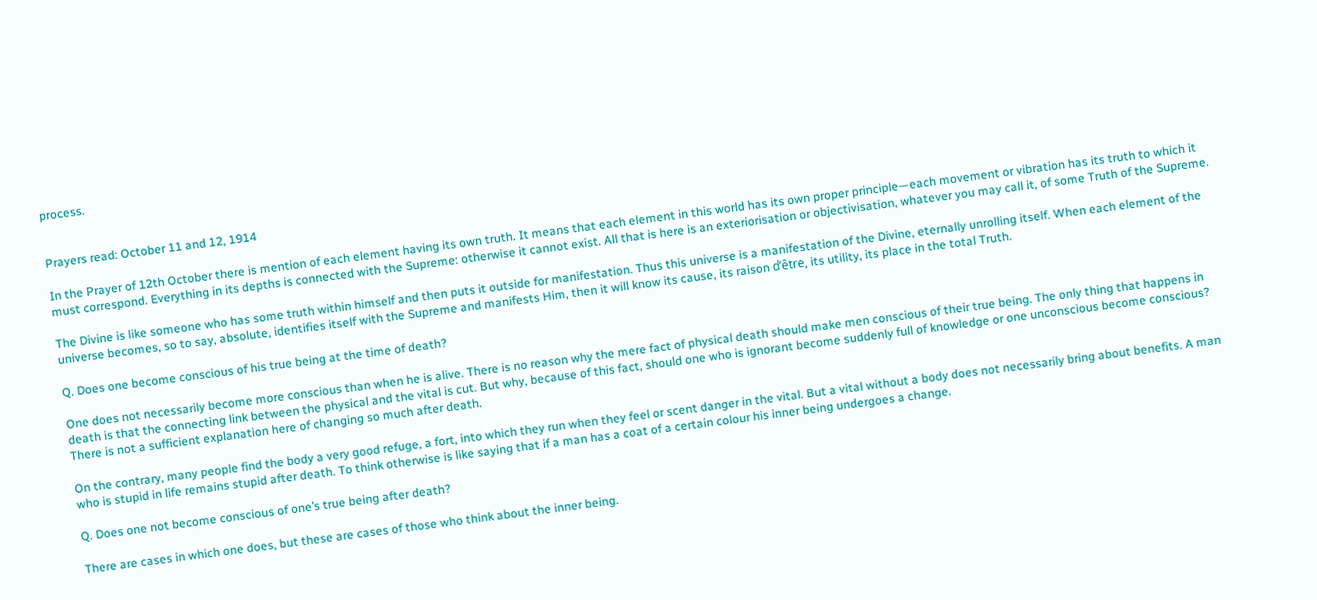process.


Prayers read: October 11 and 12, 1914

In the Prayer of 12th October there is mention of each element having its own truth. It means that each element in this world has its own proper principle—each movement or vibration has its truth to which it must correspond. Everything in its depths is connected with the Supreme: otherwise it cannot exist. All that is here is an exteriorisation or objectivisation, whatever you may call it, of some Truth of the Supreme.

The Divine is like someone who has some truth within himself and then puts it outside for manifestation. Thus this universe is a manifestation of the Divine, eternally unrolling itself. When each element of the universe becomes, so to say, absolute, identifies itself with the Supreme and manifests Him, then it will know its cause, its raison d’être, its utility, its place in the total Truth.

Q. Does one become conscious of his true being at the time of death?

One does not necessarily become more conscious than when he is alive. There is no reason why the mere fact of physical death should make men conscious of their true being. The only thing that happens in death is that the connecting link between the physical and the vital is cut. But why, because of this fact, should one who is ignorant become suddenly full of knowledge or one unconscious become conscious? There is not a sufficient explanation here of changing so much after death.

On the contrary, many people find the body a very good refuge, a fort, into which they run when they feel or scent danger in the vital. But a vital without a body does not necessarily bring about benefits. A man who is stupid in life remains stupid after death. To think otherwise is like saying that if a man has a coat of a certain colour his inner being undergoes a change.

Q. Does one not become conscious of one’s true being after death?

There are cases in which one does, but these are cases of those who think about the inner being.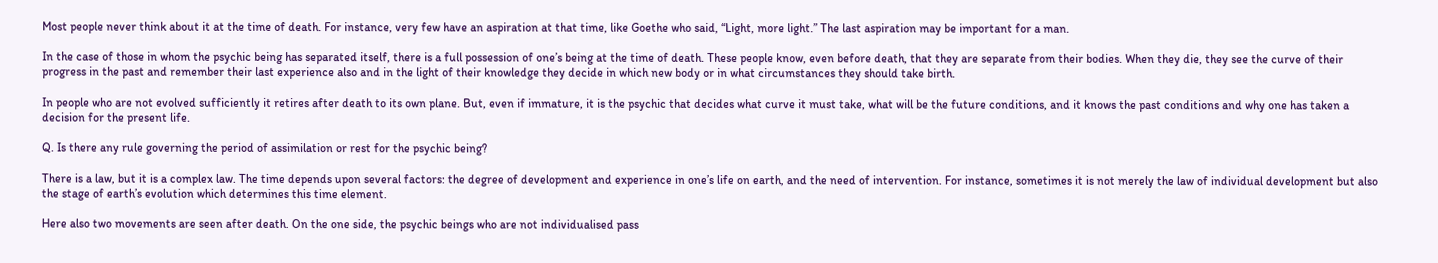Most people never think about it at the time of death. For instance, very few have an aspiration at that time, like Goethe who said, “Light, more light.” The last aspiration may be important for a man.

In the case of those in whom the psychic being has separated itself, there is a full possession of one’s being at the time of death. These people know, even before death, that they are separate from their bodies. When they die, they see the curve of their progress in the past and remember their last experience also and in the light of their knowledge they decide in which new body or in what circumstances they should take birth.

In people who are not evolved sufficiently it retires after death to its own plane. But, even if immature, it is the psychic that decides what curve it must take, what will be the future conditions, and it knows the past conditions and why one has taken a decision for the present life.

Q. Is there any rule governing the period of assimilation or rest for the psychic being?

There is a law, but it is a complex law. The time depends upon several factors: the degree of development and experience in one’s life on earth, and the need of intervention. For instance, sometimes it is not merely the law of individual development but also the stage of earth’s evolution which determines this time element.

Here also two movements are seen after death. On the one side, the psychic beings who are not individualised pass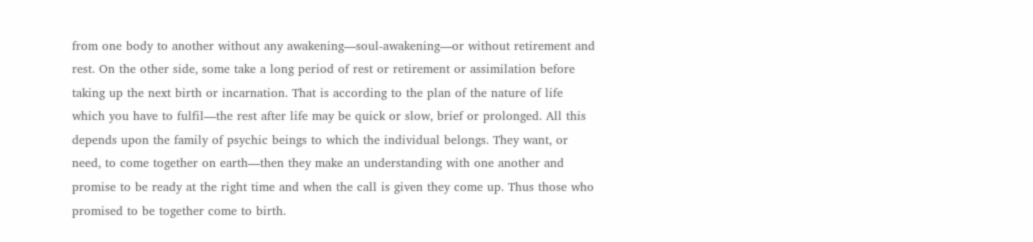from one body to another without any awakening—soul-awakening—or without retirement and rest. On the other side, some take a long period of rest or retirement or assimilation before taking up the next birth or incarnation. That is according to the plan of the nature of life which you have to fulfil—the rest after life may be quick or slow, brief or prolonged. All this depends upon the family of psychic beings to which the individual belongs. They want, or need, to come together on earth—then they make an understanding with one another and promise to be ready at the right time and when the call is given they come up. Thus those who promised to be together come to birth.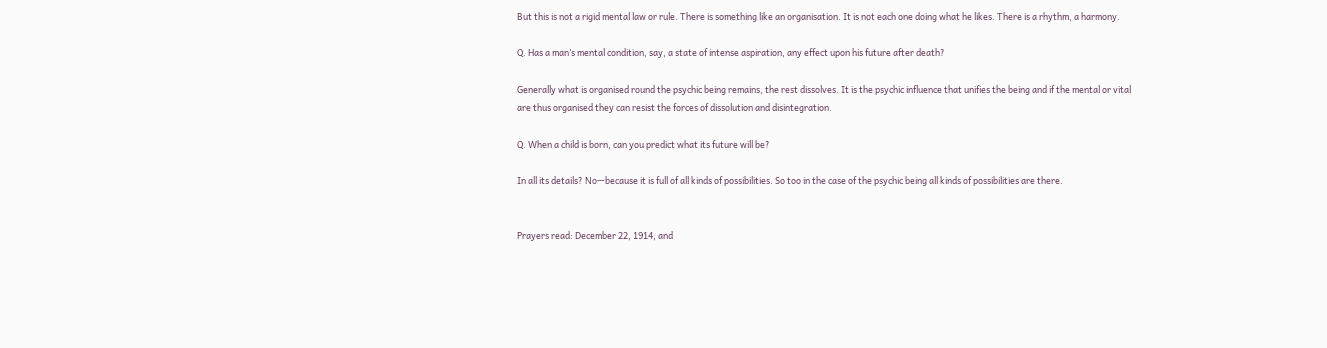But this is not a rigid mental law or rule. There is something like an organisation. It is not each one doing what he likes. There is a rhythm, a harmony.

Q. Has a man’s mental condition, say, a state of intense aspiration, any effect upon his future after death?

Generally what is organised round the psychic being remains, the rest dissolves. It is the psychic influence that unifies the being and if the mental or vital are thus organised they can resist the forces of dissolution and disintegration.

Q. When a child is born, can you predict what its future will be?

In all its details? No—because it is full of all kinds of possibilities. So too in the case of the psychic being all kinds of possibilities are there.


Prayers read: December 22, 1914, and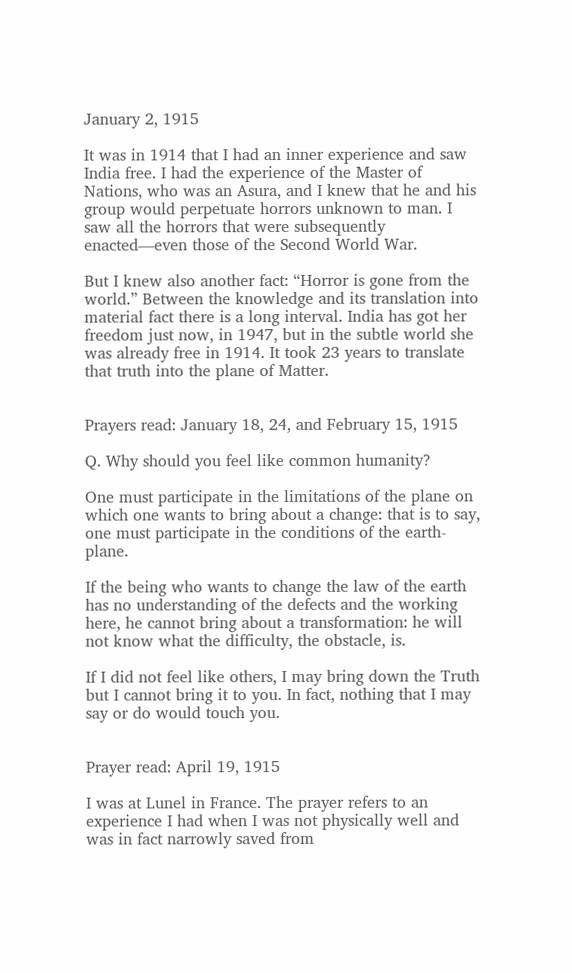January 2, 1915

It was in 1914 that I had an inner experience and saw India free. I had the experience of the Master of Nations, who was an Asura, and I knew that he and his group would perpetuate horrors unknown to man. I saw all the horrors that were subsequently enacted—even those of the Second World War.

But I knew also another fact: “Horror is gone from the world.” Between the knowledge and its translation into material fact there is a long interval. India has got her freedom just now, in 1947, but in the subtle world she was already free in 1914. It took 23 years to translate that truth into the plane of Matter.


Prayers read: January 18, 24, and February 15, 1915

Q. Why should you feel like common humanity?

One must participate in the limitations of the plane on which one wants to bring about a change: that is to say, one must participate in the conditions of the earth-plane.

If the being who wants to change the law of the earth has no understanding of the defects and the working here, he cannot bring about a transformation: he will not know what the difficulty, the obstacle, is.

If I did not feel like others, I may bring down the Truth but I cannot bring it to you. In fact, nothing that I may say or do would touch you.


Prayer read: April 19, 1915

I was at Lunel in France. The prayer refers to an experience I had when I was not physically well and was in fact narrowly saved from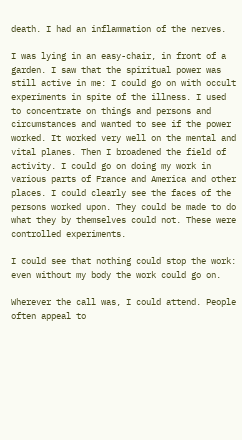death. I had an inflammation of the nerves.

I was lying in an easy-chair, in front of a garden. I saw that the spiritual power was still active in me: I could go on with occult experiments in spite of the illness. I used to concentrate on things and persons and circumstances and wanted to see if the power worked. It worked very well on the mental and vital planes. Then I broadened the field of activity. I could go on doing my work in various parts of France and America and other places. I could clearly see the faces of the persons worked upon. They could be made to do what they by themselves could not. These were controlled experiments.

I could see that nothing could stop the work: even without my body the work could go on.

Wherever the call was, I could attend. People often appeal to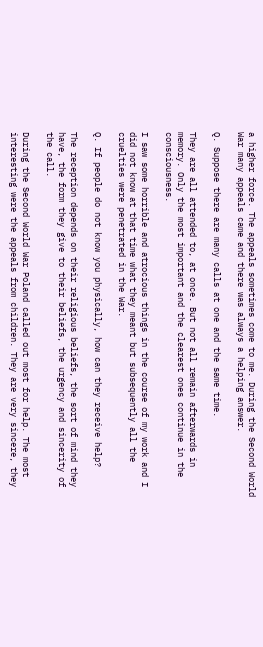a higher force. The appeals sometimes come to me. During the Second World War many appeals came and there was always a helping answer.

Q. Suppose there are many calls at one and the same time.

They are all attended to, at once. But not all remain afterwards in memory. Only the most important and the clearest ones continue in the consciousness.

I saw some horrible and atrocious things in the course of my work and I did not know at that time what they meant but subsequently all the cruelties were penetrated in the War.

Q. If people do not know you physically, how can they receive help?

The reception depends on their religious beliefs, the sort of mind they have, the form they give to their beliefs, the urgency and sincerity of the call.

During the Second World War Poland called out most for help. The most interesting were the appeals from children. They are very sincere, they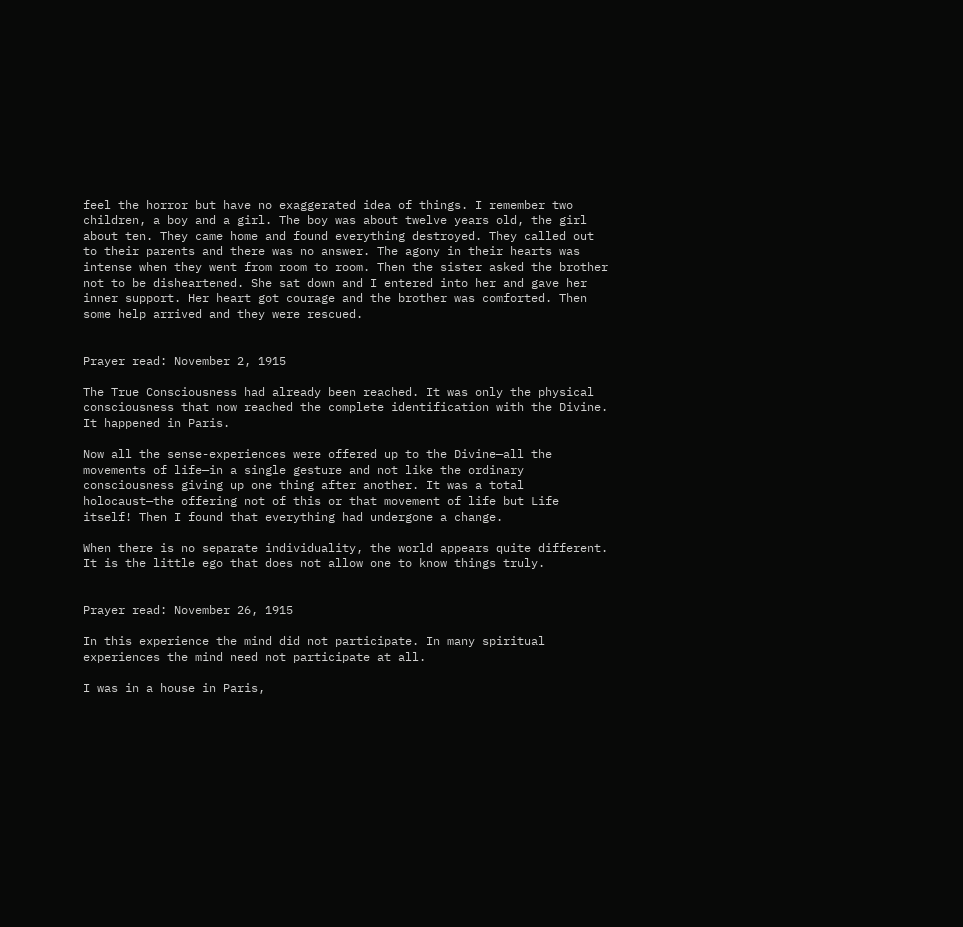feel the horror but have no exaggerated idea of things. I remember two children, a boy and a girl. The boy was about twelve years old, the girl about ten. They came home and found everything destroyed. They called out to their parents and there was no answer. The agony in their hearts was intense when they went from room to room. Then the sister asked the brother not to be disheartened. She sat down and I entered into her and gave her inner support. Her heart got courage and the brother was comforted. Then some help arrived and they were rescued.


Prayer read: November 2, 1915

The True Consciousness had already been reached. It was only the physical consciousness that now reached the complete identification with the Divine. It happened in Paris.

Now all the sense-experiences were offered up to the Divine—all the movements of life—in a single gesture and not like the ordinary consciousness giving up one thing after another. It was a total holocaust—the offering not of this or that movement of life but Life itself! Then I found that everything had undergone a change.

When there is no separate individuality, the world appears quite different. It is the little ego that does not allow one to know things truly.


Prayer read: November 26, 1915

In this experience the mind did not participate. In many spiritual experiences the mind need not participate at all.

I was in a house in Paris,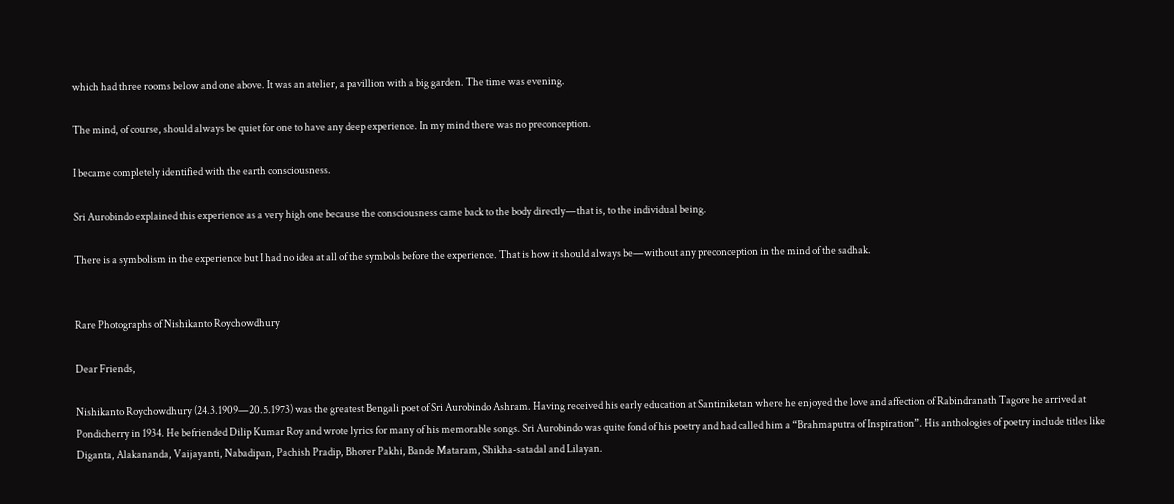which had three rooms below and one above. It was an atelier, a pavillion with a big garden. The time was evening.

The mind, of course, should always be quiet for one to have any deep experience. In my mind there was no preconception.

I became completely identified with the earth consciousness.

Sri Aurobindo explained this experience as a very high one because the consciousness came back to the body directly—that is, to the individual being.

There is a symbolism in the experience but I had no idea at all of the symbols before the experience. That is how it should always be—without any preconception in the mind of the sadhak.


Rare Photographs of Nishikanto Roychowdhury

Dear Friends,

Nishikanto Roychowdhury (24.3.1909—20.5.1973) was the greatest Bengali poet of Sri Aurobindo Ashram. Having received his early education at Santiniketan where he enjoyed the love and affection of Rabindranath Tagore he arrived at Pondicherry in 1934. He befriended Dilip Kumar Roy and wrote lyrics for many of his memorable songs. Sri Aurobindo was quite fond of his poetry and had called him a “Brahmaputra of Inspiration”. His anthologies of poetry include titles like Diganta, Alakananda, Vaijayanti, Nabadipan, Pachish Pradip, Bhorer Pakhi, Bande Mataram, Shikha-satadal and Lilayan.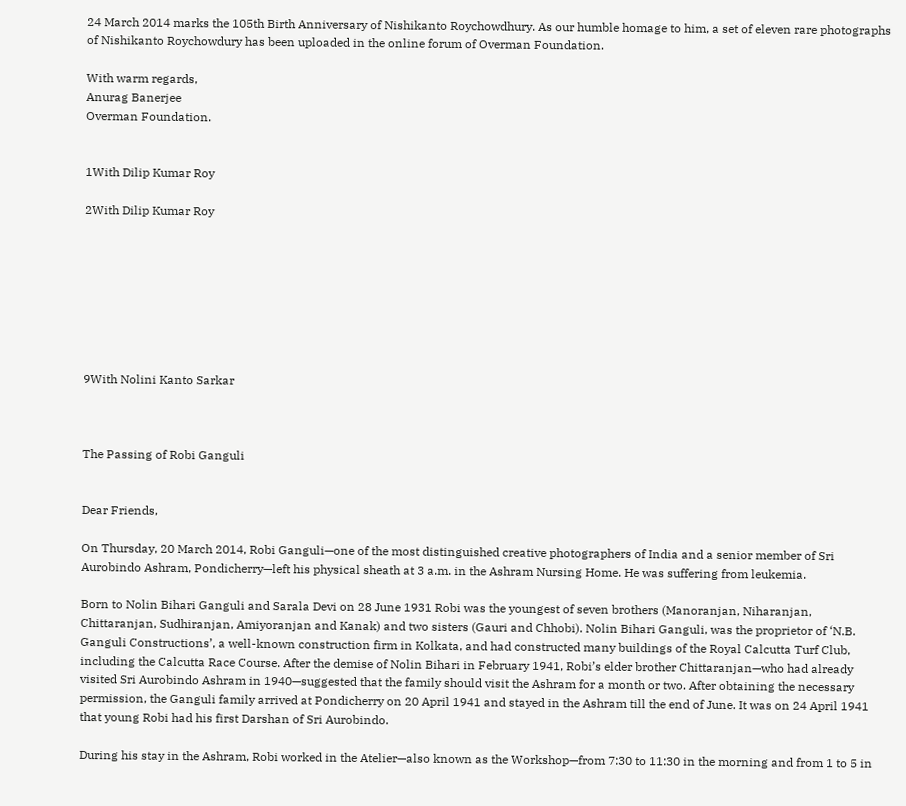24 March 2014 marks the 105th Birth Anniversary of Nishikanto Roychowdhury. As our humble homage to him, a set of eleven rare photographs of Nishikanto Roychowdury has been uploaded in the online forum of Overman Foundation.

With warm regards,
Anurag Banerjee
Overman Foundation.


1With Dilip Kumar Roy

2With Dilip Kumar Roy








9With Nolini Kanto Sarkar



The Passing of Robi Ganguli


Dear Friends,

On Thursday, 20 March 2014, Robi Ganguli—one of the most distinguished creative photographers of India and a senior member of Sri Aurobindo Ashram, Pondicherry—left his physical sheath at 3 a.m. in the Ashram Nursing Home. He was suffering from leukemia.

Born to Nolin Bihari Ganguli and Sarala Devi on 28 June 1931 Robi was the youngest of seven brothers (Manoranjan, Niharanjan, Chittaranjan, Sudhiranjan, Amiyoranjan and Kanak) and two sisters (Gauri and Chhobi). Nolin Bihari Ganguli, was the proprietor of ‘N.B. Ganguli Constructions’, a well-known construction firm in Kolkata, and had constructed many buildings of the Royal Calcutta Turf Club, including the Calcutta Race Course. After the demise of Nolin Bihari in February 1941, Robi’s elder brother Chittaranjan—who had already visited Sri Aurobindo Ashram in 1940—suggested that the family should visit the Ashram for a month or two. After obtaining the necessary permission, the Ganguli family arrived at Pondicherry on 20 April 1941 and stayed in the Ashram till the end of June. It was on 24 April 1941 that young Robi had his first Darshan of Sri Aurobindo.

During his stay in the Ashram, Robi worked in the Atelier—also known as the Workshop—from 7:30 to 11:30 in the morning and from 1 to 5 in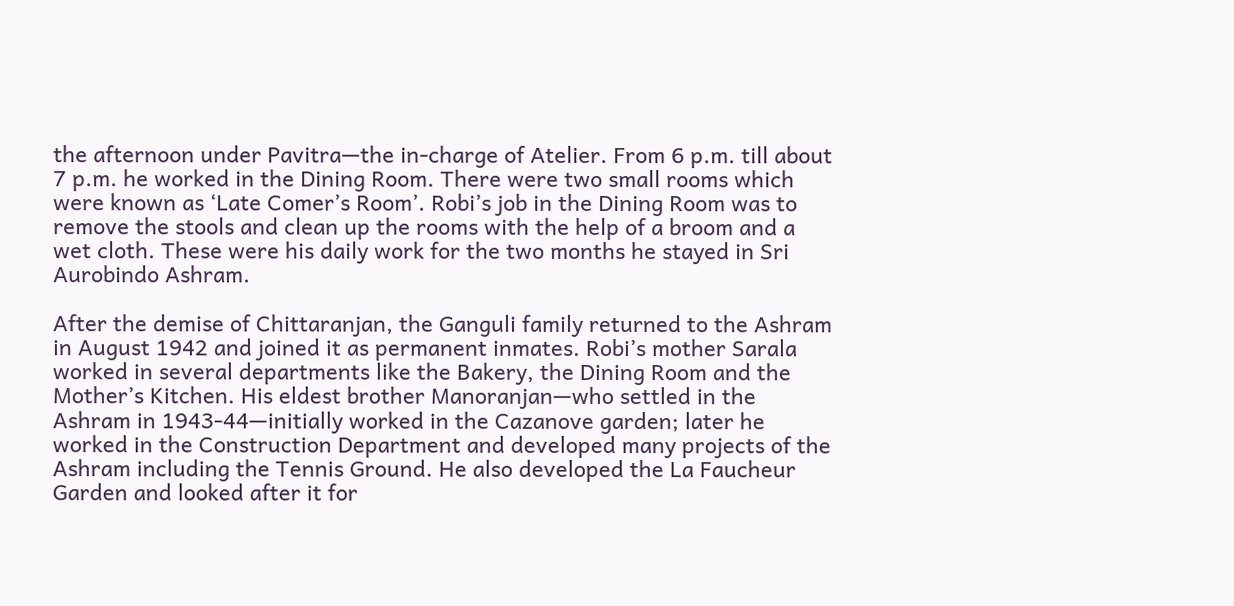the afternoon under Pavitra—the in-charge of Atelier. From 6 p.m. till about 7 p.m. he worked in the Dining Room. There were two small rooms which were known as ‘Late Comer’s Room’. Robi’s job in the Dining Room was to remove the stools and clean up the rooms with the help of a broom and a wet cloth. These were his daily work for the two months he stayed in Sri Aurobindo Ashram.

After the demise of Chittaranjan, the Ganguli family returned to the Ashram in August 1942 and joined it as permanent inmates. Robi’s mother Sarala worked in several departments like the Bakery, the Dining Room and the Mother’s Kitchen. His eldest brother Manoranjan—who settled in the Ashram in 1943-44—initially worked in the Cazanove garden; later he worked in the Construction Department and developed many projects of the Ashram including the Tennis Ground. He also developed the La Faucheur Garden and looked after it for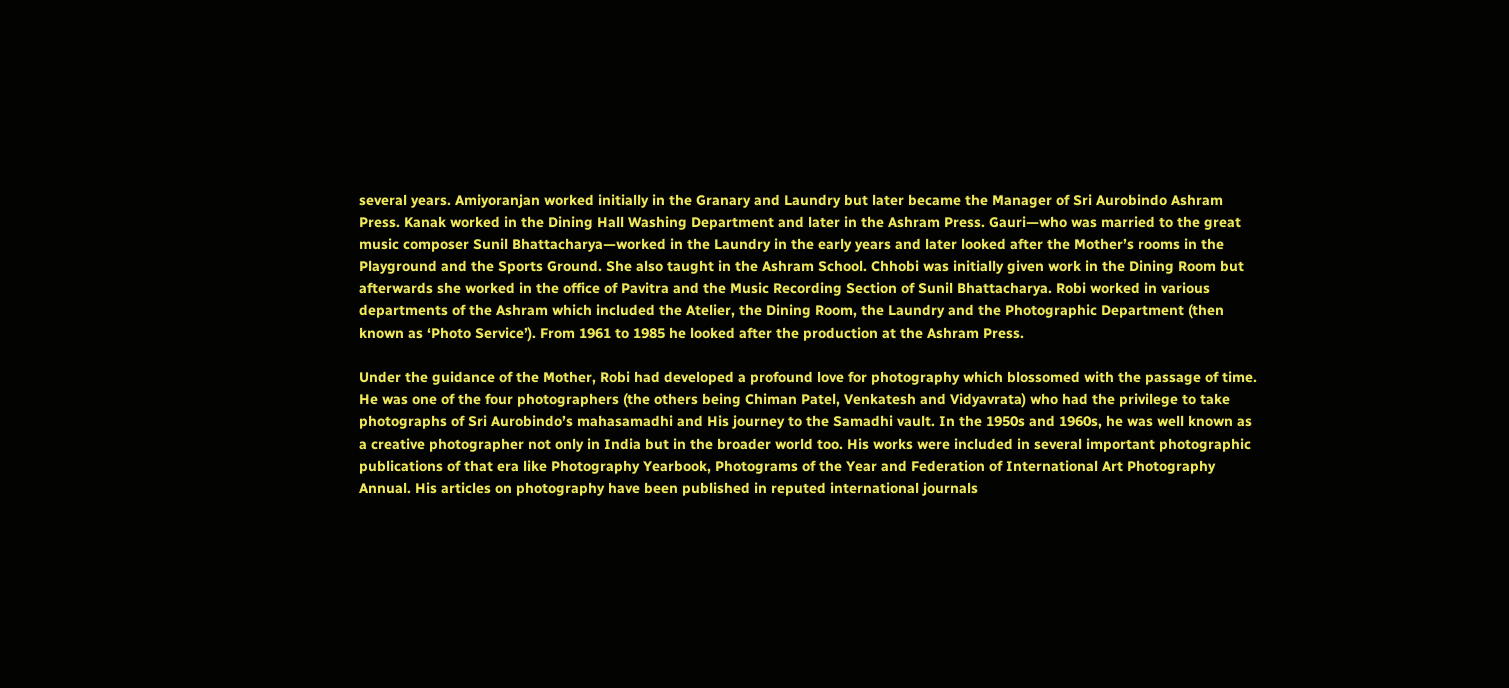several years. Amiyoranjan worked initially in the Granary and Laundry but later became the Manager of Sri Aurobindo Ashram Press. Kanak worked in the Dining Hall Washing Department and later in the Ashram Press. Gauri—who was married to the great music composer Sunil Bhattacharya—worked in the Laundry in the early years and later looked after the Mother’s rooms in the Playground and the Sports Ground. She also taught in the Ashram School. Chhobi was initially given work in the Dining Room but afterwards she worked in the office of Pavitra and the Music Recording Section of Sunil Bhattacharya. Robi worked in various departments of the Ashram which included the Atelier, the Dining Room, the Laundry and the Photographic Department (then known as ‘Photo Service’). From 1961 to 1985 he looked after the production at the Ashram Press.

Under the guidance of the Mother, Robi had developed a profound love for photography which blossomed with the passage of time. He was one of the four photographers (the others being Chiman Patel, Venkatesh and Vidyavrata) who had the privilege to take photographs of Sri Aurobindo’s mahasamadhi and His journey to the Samadhi vault. In the 1950s and 1960s, he was well known as a creative photographer not only in India but in the broader world too. His works were included in several important photographic publications of that era like Photography Yearbook, Photograms of the Year and Federation of International Art Photography Annual. His articles on photography have been published in reputed international journals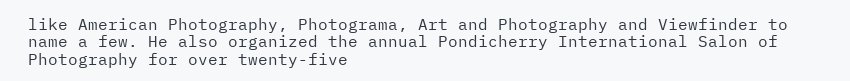like American Photography, Photograma, Art and Photography and Viewfinder to name a few. He also organized the annual Pondicherry International Salon of Photography for over twenty-five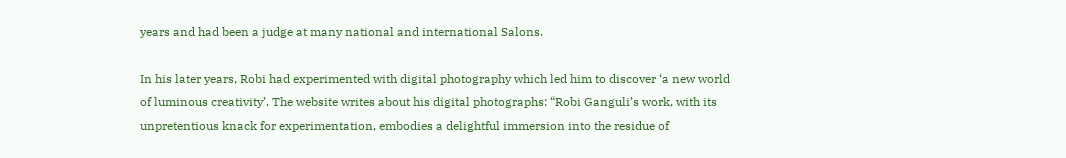years and had been a judge at many national and international Salons.

In his later years, Robi had experimented with digital photography which led him to discover ‘a new world of luminous creativity’. The website writes about his digital photographs: “Robi Ganguli’s work, with its unpretentious knack for experimentation, embodies a delightful immersion into the residue of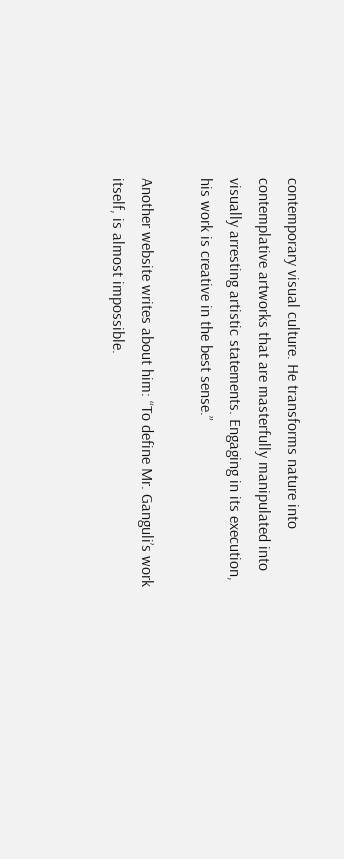contemporary visual culture. He transforms nature into contemplative artworks that are masterfully manipulated into visually arresting artistic statements. Engaging in its execution, his work is creative in the best sense.”

Another website writes about him: “To define Mr. Ganguli’s work itself, is almost impossible.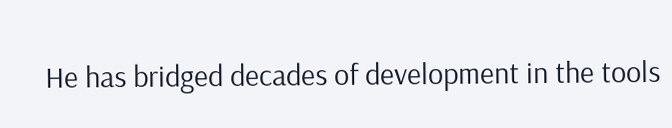He has bridged decades of development in the tools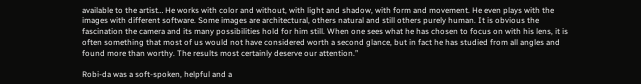available to the artist… He works with color and without, with light and shadow, with form and movement. He even plays with the images with different software. Some images are architectural, others natural and still others purely human. It is obvious the fascination the camera and its many possibilities hold for him still. When one sees what he has chosen to focus on with his lens, it is often something that most of us would not have considered worth a second glance, but in fact he has studied from all angles and found more than worthy. The results most certainly deserve our attention.”

Robi-da was a soft-spoken, helpful and a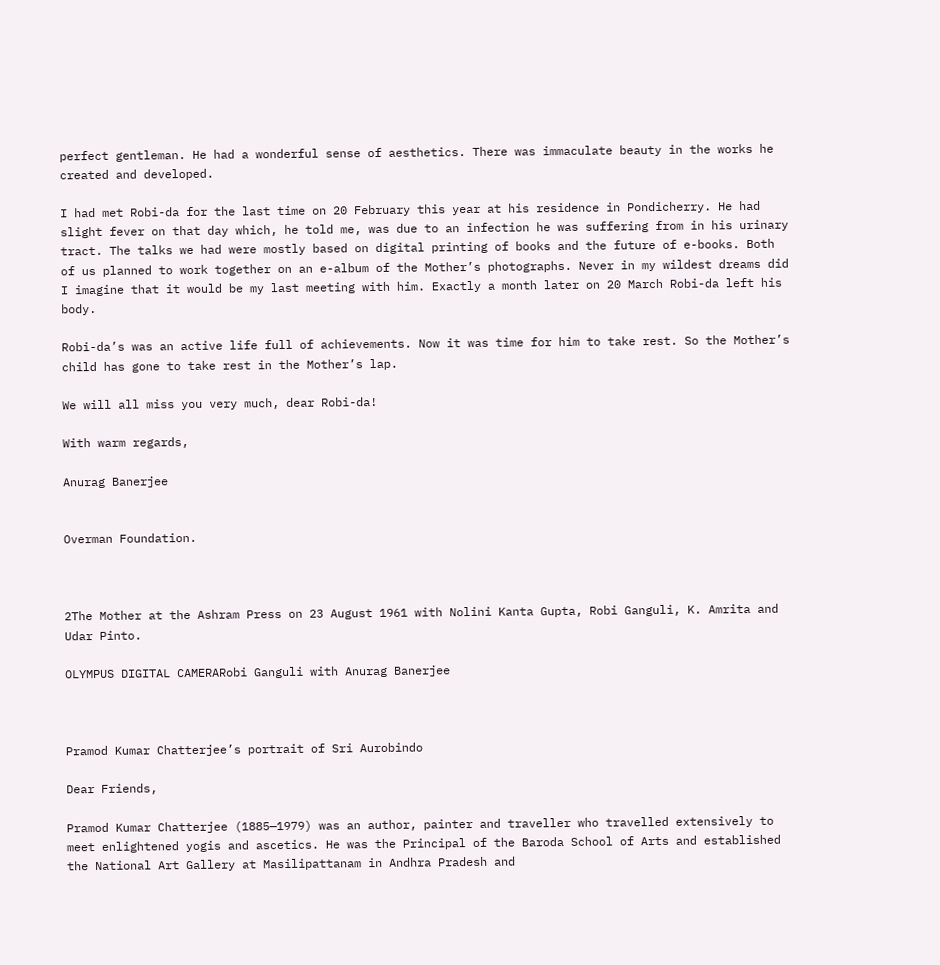perfect gentleman. He had a wonderful sense of aesthetics. There was immaculate beauty in the works he created and developed.

I had met Robi-da for the last time on 20 February this year at his residence in Pondicherry. He had slight fever on that day which, he told me, was due to an infection he was suffering from in his urinary tract. The talks we had were mostly based on digital printing of books and the future of e-books. Both of us planned to work together on an e-album of the Mother’s photographs. Never in my wildest dreams did I imagine that it would be my last meeting with him. Exactly a month later on 20 March Robi-da left his body.

Robi-da’s was an active life full of achievements. Now it was time for him to take rest. So the Mother’s child has gone to take rest in the Mother’s lap.

We will all miss you very much, dear Robi-da!

With warm regards,

Anurag Banerjee


Overman Foundation.



2The Mother at the Ashram Press on 23 August 1961 with Nolini Kanta Gupta, Robi Ganguli, K. Amrita and Udar Pinto.

OLYMPUS DIGITAL CAMERARobi Ganguli with Anurag Banerjee



Pramod Kumar Chatterjee’s portrait of Sri Aurobindo

Dear Friends,

Pramod Kumar Chatterjee (1885—1979) was an author, painter and traveller who travelled extensively to meet enlightened yogis and ascetics. He was the Principal of the Baroda School of Arts and established the National Art Gallery at Masilipattanam in Andhra Pradesh and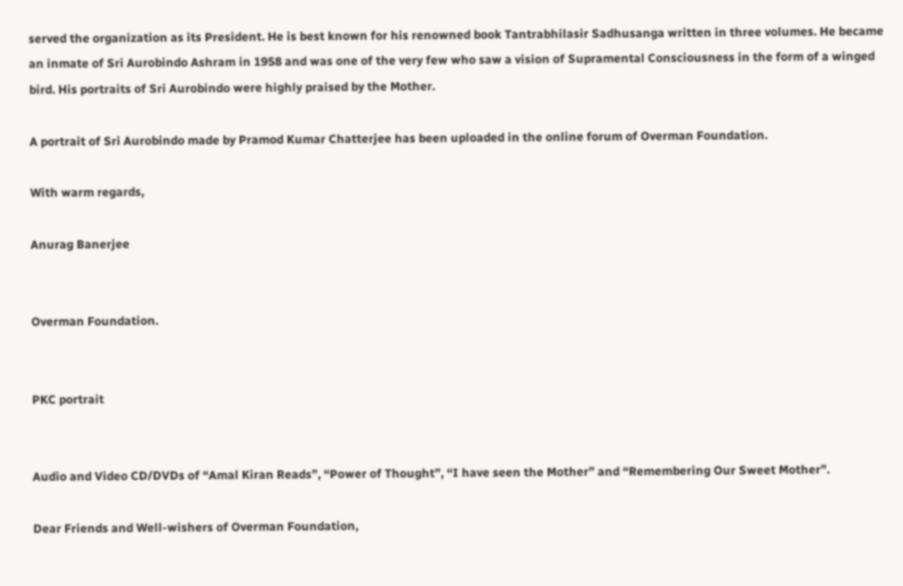served the organization as its President. He is best known for his renowned book Tantrabhilasir Sadhusanga written in three volumes. He became an inmate of Sri Aurobindo Ashram in 1958 and was one of the very few who saw a vision of Supramental Consciousness in the form of a winged bird. His portraits of Sri Aurobindo were highly praised by the Mother.

A portrait of Sri Aurobindo made by Pramod Kumar Chatterjee has been uploaded in the online forum of Overman Foundation.

With warm regards,

Anurag Banerjee


Overman Foundation.


PKC portrait


Audio and Video CD/DVDs of “Amal Kiran Reads”, “Power of Thought”, “I have seen the Mother” and “Remembering Our Sweet Mother”.

Dear Friends and Well-wishers of Overman Foundation,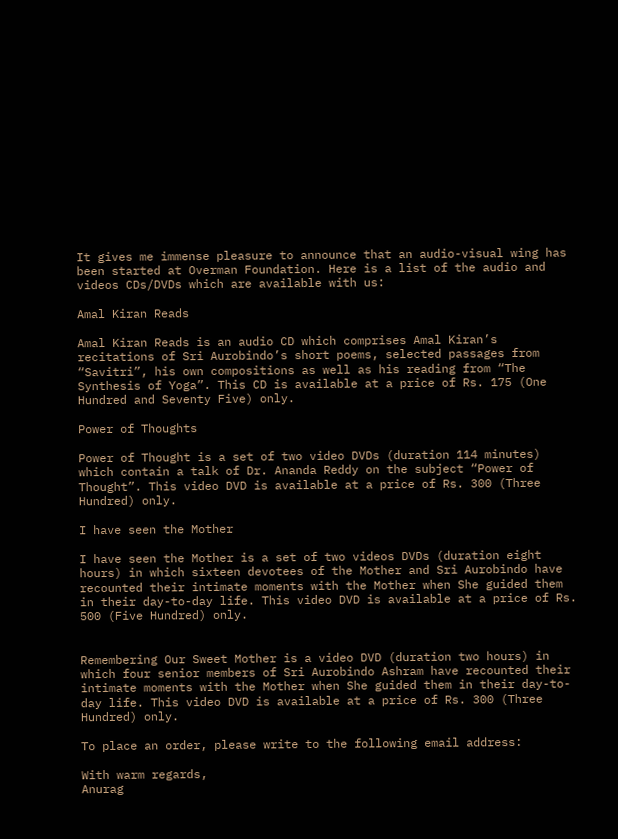It gives me immense pleasure to announce that an audio-visual wing has been started at Overman Foundation. Here is a list of the audio and videos CDs/DVDs which are available with us:

Amal Kiran Reads

Amal Kiran Reads is an audio CD which comprises Amal Kiran’s recitations of Sri Aurobindo’s short poems, selected passages from “Savitri”, his own compositions as well as his reading from “The Synthesis of Yoga”. This CD is available at a price of Rs. 175 (One Hundred and Seventy Five) only.

Power of Thoughts

Power of Thought is a set of two video DVDs (duration 114 minutes) which contain a talk of Dr. Ananda Reddy on the subject “Power of Thought”. This video DVD is available at a price of Rs. 300 (Three Hundred) only.

I have seen the Mother

I have seen the Mother is a set of two videos DVDs (duration eight hours) in which sixteen devotees of the Mother and Sri Aurobindo have recounted their intimate moments with the Mother when She guided them in their day-to-day life. This video DVD is available at a price of Rs. 500 (Five Hundred) only.


Remembering Our Sweet Mother is a video DVD (duration two hours) in which four senior members of Sri Aurobindo Ashram have recounted their intimate moments with the Mother when She guided them in their day-to-day life. This video DVD is available at a price of Rs. 300 (Three Hundred) only.

To place an order, please write to the following email address:

With warm regards,
Anurag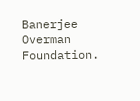Banerjee
Overman Foundation.